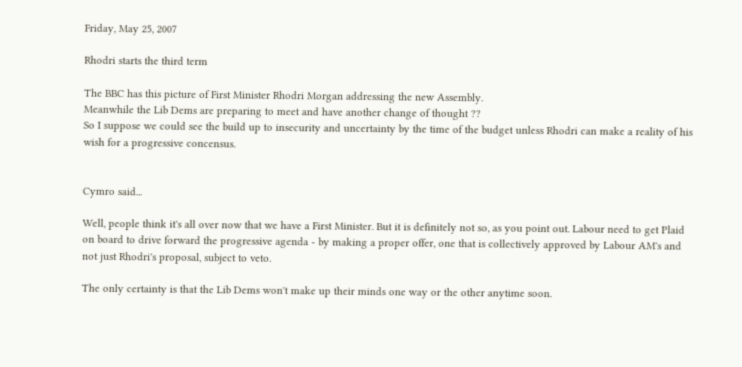Friday, May 25, 2007

Rhodri starts the third term

The BBC has this picture of First Minister Rhodri Morgan addressing the new Assembly.
Meanwhile the Lib Dems are preparing to meet and have another change of thought ??
So I suppose we could see the build up to insecurity and uncertainty by the time of the budget unless Rhodri can make a reality of his wish for a progressive concensus.


Cymro said...

Well, people think it's all over now that we have a First Minister. But it is definitely not so, as you point out. Labour need to get Plaid on board to drive forward the progressive agenda - by making a proper offer, one that is collectively approved by Labour AM's and not just Rhodri's proposal, subject to veto.

The only certainty is that the Lib Dems won't make up their minds one way or the other anytime soon.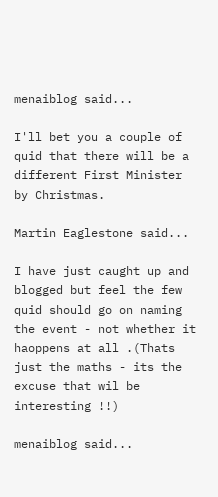menaiblog said...

I'll bet you a couple of quid that there will be a different First Minister by Christmas.

Martin Eaglestone said...

I have just caught up and blogged but feel the few quid should go on naming the event - not whether it haoppens at all .(Thats just the maths - its the excuse that wil be interesting !!)

menaiblog said...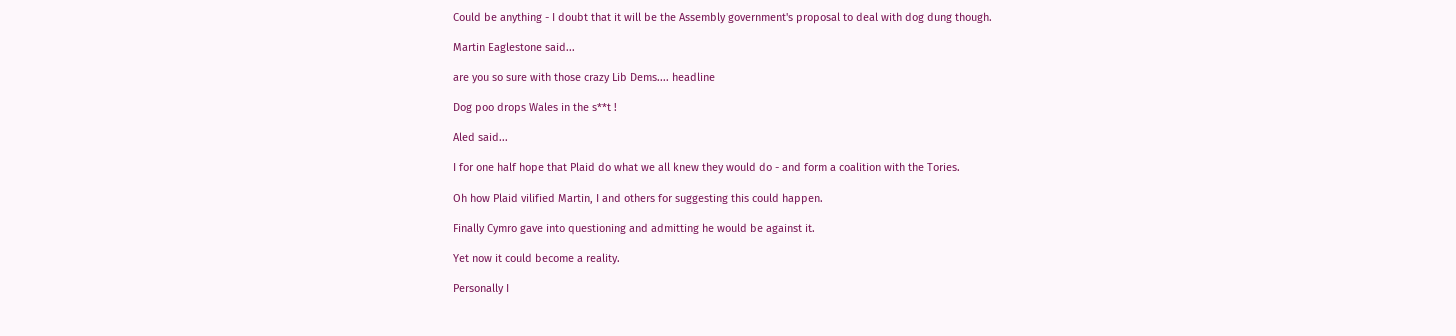Could be anything - I doubt that it will be the Assembly government's proposal to deal with dog dung though.

Martin Eaglestone said...

are you so sure with those crazy Lib Dems.... headline

Dog poo drops Wales in the s**t !

Aled said...

I for one half hope that Plaid do what we all knew they would do - and form a coalition with the Tories.

Oh how Plaid vilified Martin, I and others for suggesting this could happen.

Finally Cymro gave into questioning and admitting he would be against it.

Yet now it could become a reality.

Personally I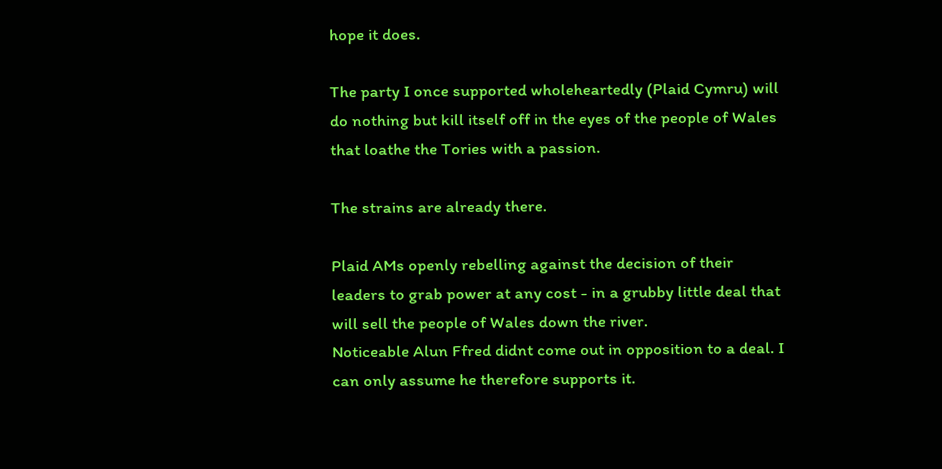hope it does.

The party I once supported wholeheartedly (Plaid Cymru) will do nothing but kill itself off in the eyes of the people of Wales that loathe the Tories with a passion.

The strains are already there.

Plaid AMs openly rebelling against the decision of their leaders to grab power at any cost - in a grubby little deal that will sell the people of Wales down the river.
Noticeable Alun Ffred didnt come out in opposition to a deal. I can only assume he therefore supports it.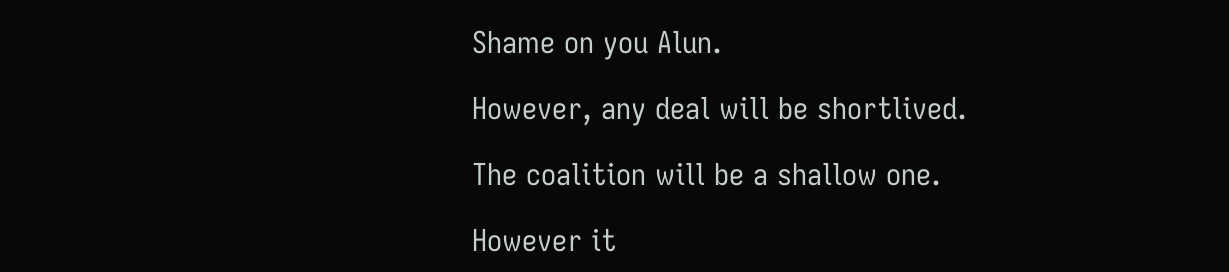Shame on you Alun.

However, any deal will be shortlived.

The coalition will be a shallow one.

However it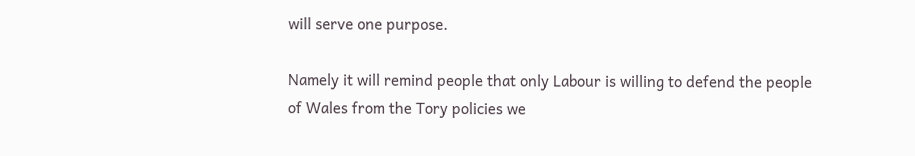will serve one purpose.

Namely it will remind people that only Labour is willing to defend the people of Wales from the Tory policies we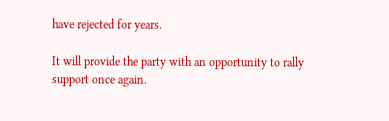have rejected for years.

It will provide the party with an opportunity to rally support once again.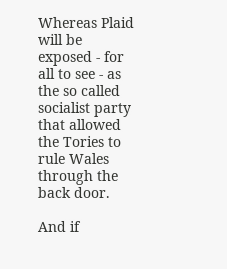Whereas Plaid will be exposed - for all to see - as the so called socialist party that allowed the Tories to rule Wales through the back door.

And if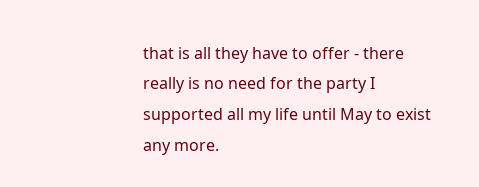that is all they have to offer - there really is no need for the party I supported all my life until May to exist any more.